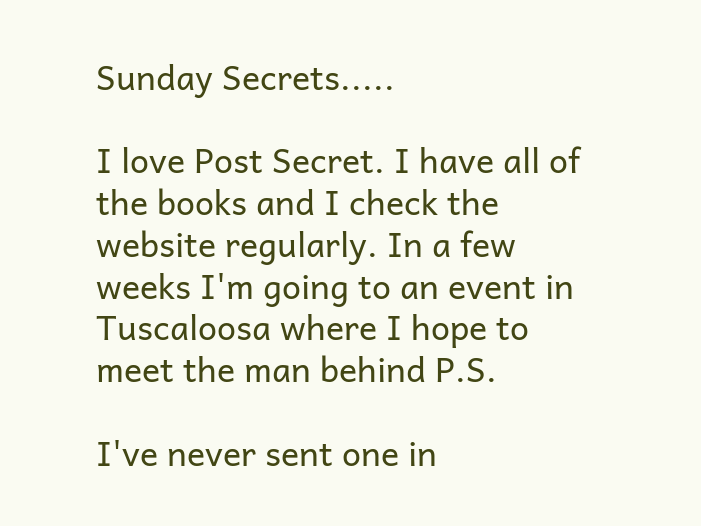Sunday Secrets.....

I love Post Secret. I have all of the books and I check the website regularly. In a few weeks I'm going to an event in Tuscaloosa where I hope to meet the man behind P.S.

I've never sent one in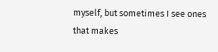myself, but sometimes I see ones that makes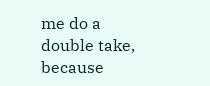me do a double take, because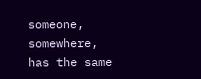someone, somewhere, has the same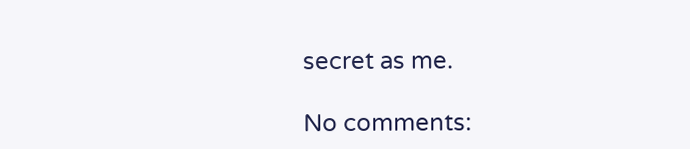secret as me.

No comments: